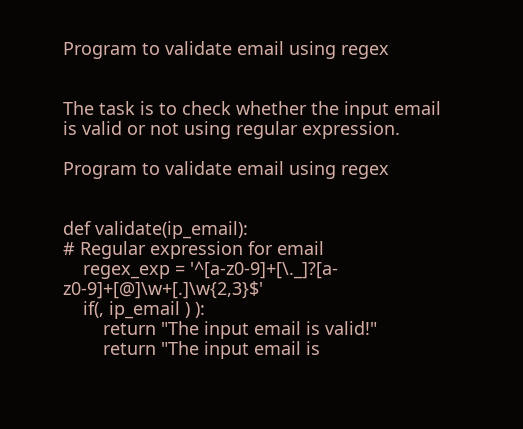Program to validate email using regex


The task is to check whether the input email is valid or not using regular expression.

Program to validate email using regex


def validate(ip_email):
# Regular expression for email
    regex_exp = '^[a-z0-9]+[\._]?[a-z0-9]+[@]\w+[.]\w{2,3}$'
    if(, ip_email ) ):
        return "The input email is valid!"
        return "The input email is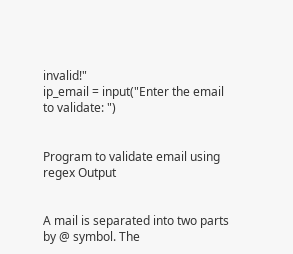invalid!"
ip_email = input("Enter the email to validate: ")


Program to validate email using regex Output


A mail is separated into two parts by @ symbol. The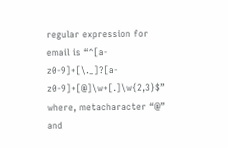regular expression for email is “^[a-z0-9]+[\._]?[a-z0-9]+[@]\w+[.]\w{2,3}$” where, metacharacter “@” and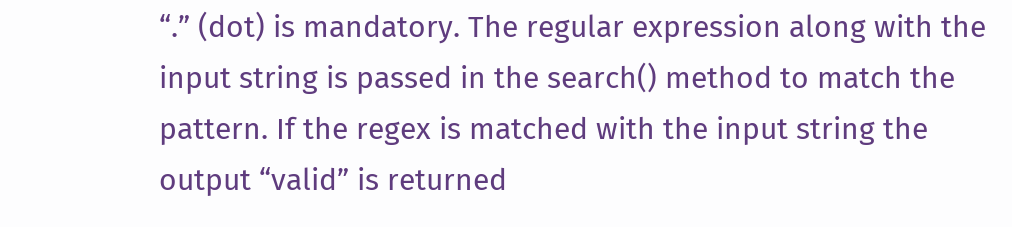“.” (dot) is mandatory. The regular expression along with the input string is passed in the search() method to match the pattern. If the regex is matched with the input string the output “valid” is returned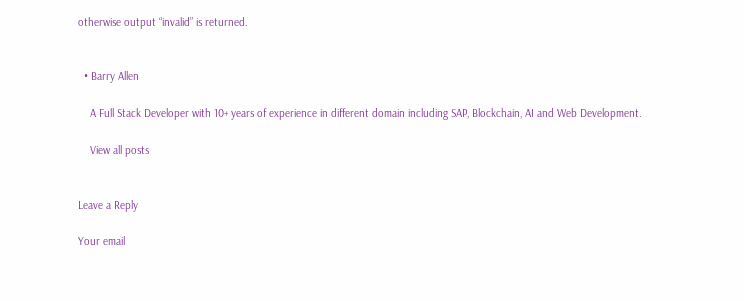otherwise output “invalid” is returned.


  • Barry Allen

    A Full Stack Developer with 10+ years of experience in different domain including SAP, Blockchain, AI and Web Development.

    View all posts


Leave a Reply

Your email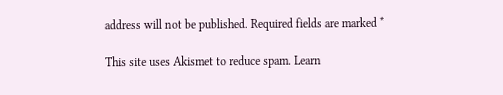address will not be published. Required fields are marked *

This site uses Akismet to reduce spam. Learn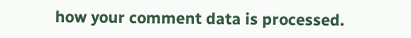how your comment data is processed.